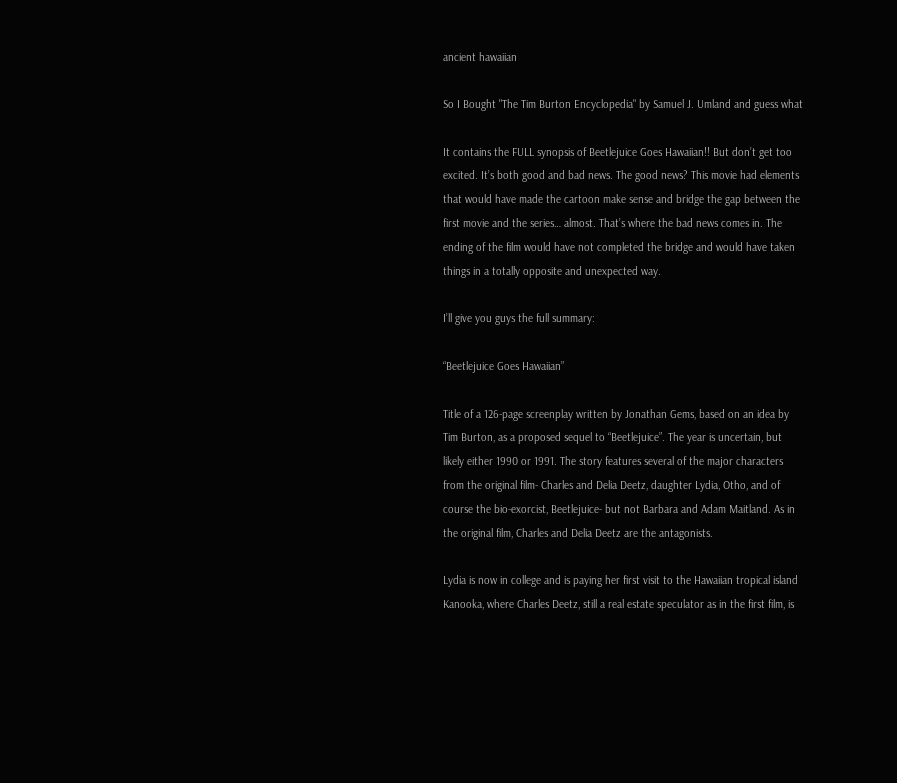ancient hawaiian

So I Bought "The Tim Burton Encyclopedia" by Samuel J. Umland and guess what

It contains the FULL synopsis of Beetlejuice Goes Hawaiian!! But don’t get too excited. It’s both good and bad news. The good news? This movie had elements that would have made the cartoon make sense and bridge the gap between the first movie and the series… almost. That’s where the bad news comes in. The ending of the film would have not completed the bridge and would have taken things in a totally opposite and unexpected way.

I’ll give you guys the full summary:

“Beetlejuice Goes Hawaiian”

Title of a 126-page screenplay written by Jonathan Gems, based on an idea by Tim Burton, as a proposed sequel to “Beetlejuice”. The year is uncertain, but likely either 1990 or 1991. The story features several of the major characters from the original film- Charles and Delia Deetz, daughter Lydia, Otho, and of course the bio-exorcist, Beetlejuice- but not Barbara and Adam Maitland. As in the original film, Charles and Delia Deetz are the antagonists.

Lydia is now in college and is paying her first visit to the Hawaiian tropical island Kanooka, where Charles Deetz, still a real estate speculator as in the first film, is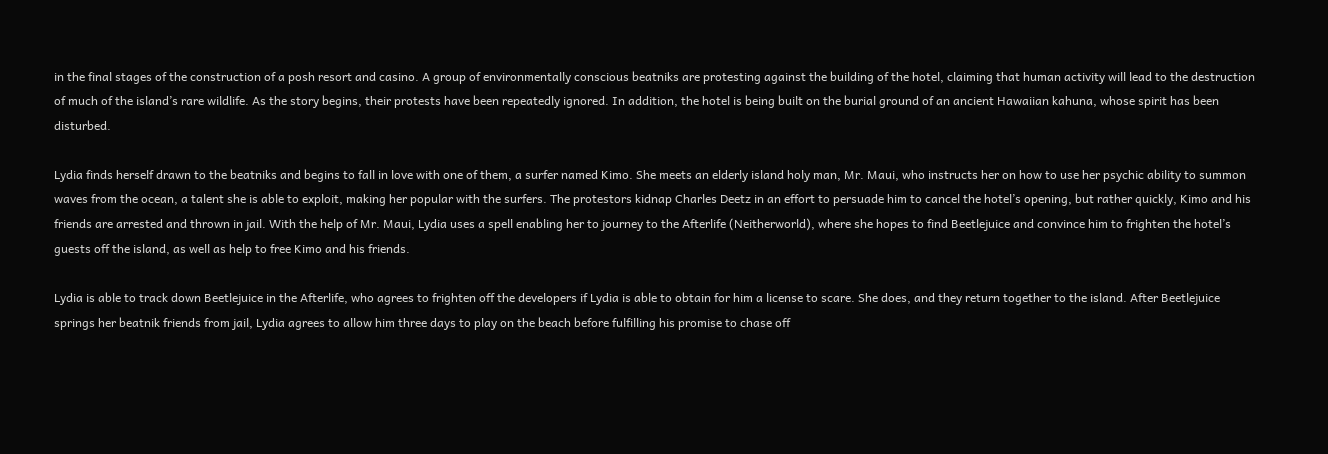in the final stages of the construction of a posh resort and casino. A group of environmentally conscious beatniks are protesting against the building of the hotel, claiming that human activity will lead to the destruction of much of the island’s rare wildlife. As the story begins, their protests have been repeatedly ignored. In addition, the hotel is being built on the burial ground of an ancient Hawaiian kahuna, whose spirit has been disturbed.

Lydia finds herself drawn to the beatniks and begins to fall in love with one of them, a surfer named Kimo. She meets an elderly island holy man, Mr. Maui, who instructs her on how to use her psychic ability to summon waves from the ocean, a talent she is able to exploit, making her popular with the surfers. The protestors kidnap Charles Deetz in an effort to persuade him to cancel the hotel’s opening, but rather quickly, Kimo and his friends are arrested and thrown in jail. With the help of Mr. Maui, Lydia uses a spell enabling her to journey to the Afterlife (Neitherworld), where she hopes to find Beetlejuice and convince him to frighten the hotel’s guests off the island, as well as help to free Kimo and his friends.

Lydia is able to track down Beetlejuice in the Afterlife, who agrees to frighten off the developers if Lydia is able to obtain for him a license to scare. She does, and they return together to the island. After Beetlejuice springs her beatnik friends from jail, Lydia agrees to allow him three days to play on the beach before fulfilling his promise to chase off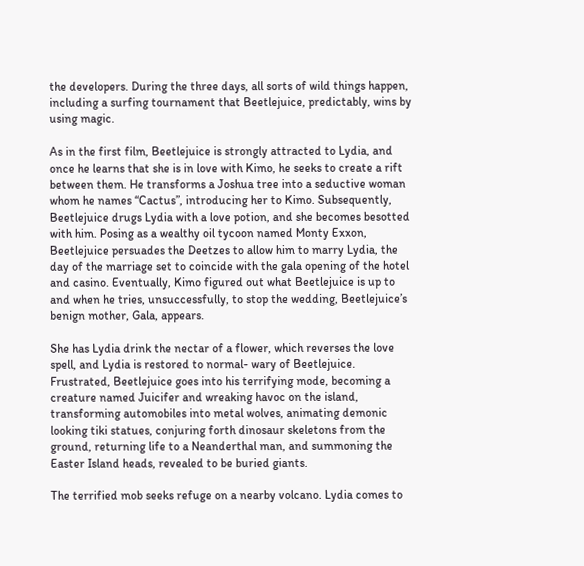the developers. During the three days, all sorts of wild things happen, including a surfing tournament that Beetlejuice, predictably, wins by using magic.

As in the first film, Beetlejuice is strongly attracted to Lydia, and once he learns that she is in love with Kimo, he seeks to create a rift between them. He transforms a Joshua tree into a seductive woman whom he names “Cactus”, introducing her to Kimo. Subsequently, Beetlejuice drugs Lydia with a love potion, and she becomes besotted with him. Posing as a wealthy oil tycoon named Monty Exxon, Beetlejuice persuades the Deetzes to allow him to marry Lydia, the day of the marriage set to coincide with the gala opening of the hotel and casino. Eventually, Kimo figured out what Beetlejuice is up to and when he tries, unsuccessfully, to stop the wedding, Beetlejuice’s benign mother, Gala, appears.

She has Lydia drink the nectar of a flower, which reverses the love spell, and Lydia is restored to normal- wary of Beetlejuice. Frustrated, Beetlejuice goes into his terrifying mode, becoming a creature named Juicifer and wreaking havoc on the island, transforming automobiles into metal wolves, animating demonic looking tiki statues, conjuring forth dinosaur skeletons from the ground, returning life to a Neanderthal man, and summoning the Easter Island heads, revealed to be buried giants.

The terrified mob seeks refuge on a nearby volcano. Lydia comes to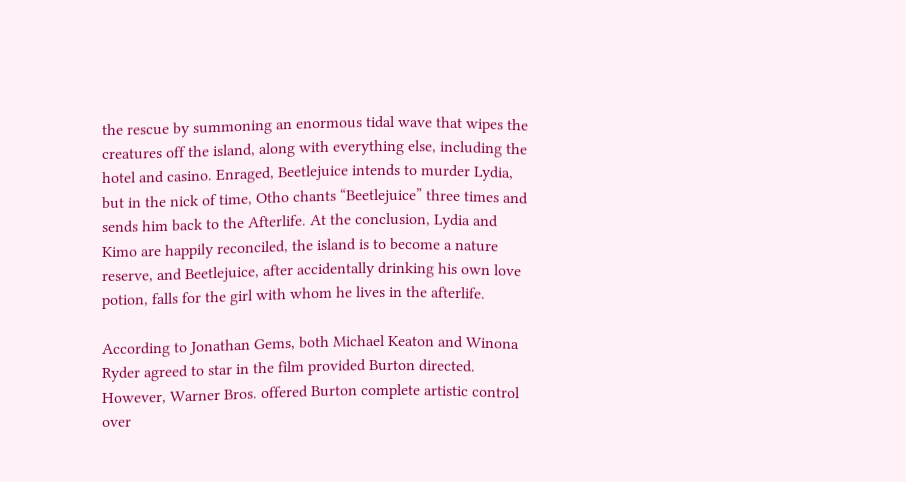the rescue by summoning an enormous tidal wave that wipes the creatures off the island, along with everything else, including the hotel and casino. Enraged, Beetlejuice intends to murder Lydia, but in the nick of time, Otho chants “Beetlejuice” three times and sends him back to the Afterlife. At the conclusion, Lydia and Kimo are happily reconciled, the island is to become a nature reserve, and Beetlejuice, after accidentally drinking his own love potion, falls for the girl with whom he lives in the afterlife.

According to Jonathan Gems, both Michael Keaton and Winona Ryder agreed to star in the film provided Burton directed. However, Warner Bros. offered Burton complete artistic control over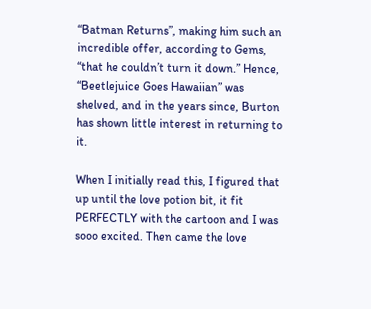“Batman Returns”, making him such an incredible offer, according to Gems, “that he couldn’t turn it down.” Hence, “Beetlejuice Goes Hawaiian” was shelved, and in the years since, Burton has shown little interest in returning to it.

When I initially read this, I figured that up until the love potion bit, it fit PERFECTLY with the cartoon and I was sooo excited. Then came the love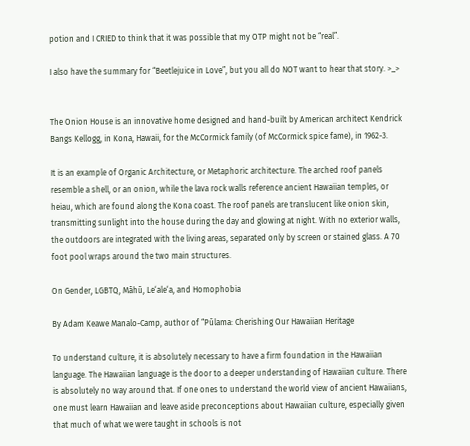potion and I CRIED to think that it was possible that my OTP might not be “real”.

I also have the summary for “Beetlejuice in Love”, but you all do NOT want to hear that story. >_>


The Onion House is an innovative home designed and hand-built by American architect Kendrick Bangs Kellogg, in Kona, Hawaii, for the McCormick family (of McCormick spice fame), in 1962-3.

It is an example of Organic Architecture, or Metaphoric architecture. The arched roof panels resemble a shell, or an onion, while the lava rock walls reference ancient Hawaiian temples, or heiau, which are found along the Kona coast. The roof panels are translucent like onion skin, transmitting sunlight into the house during the day and glowing at night. With no exterior walls, the outdoors are integrated with the living areas, separated only by screen or stained glass. A 70 foot pool wraps around the two main structures.

On Gender, LGBTQ, Māhū, Leʻaleʻa, and Homophobia

By Adam Keawe Manalo-Camp, author of “Pūlama: Cherishing Our Hawaiian Heritage

To understand culture, it is absolutely necessary to have a firm foundation in the Hawaiian language. The Hawaiian language is the door to a deeper understanding of Hawaiian culture. There is absolutely no way around that. If one ones to understand the world view of ancient Hawaiians, one must learn Hawaiian and leave aside preconceptions about Hawaiian culture, especially given that much of what we were taught in schools is not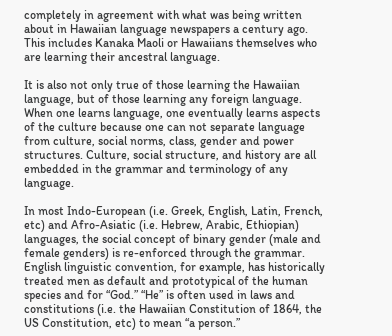completely in agreement with what was being written about in Hawaiian language newspapers a century ago. This includes Kanaka Maoli or Hawaiians themselves who are learning their ancestral language.

It is also not only true of those learning the Hawaiian language, but of those learning any foreign language. When one learns language, one eventually learns aspects of the culture because one can not separate language from culture, social norms, class, gender and power structures. Culture, social structure, and history are all embedded in the grammar and terminology of any language.

In most Indo-European (i.e. Greek, English, Latin, French, etc) and Afro-Asiatic (i.e. Hebrew, Arabic, Ethiopian) languages, the social concept of binary gender (male and female genders) is re-enforced through the grammar. English linguistic convention, for example, has historically treated men as default and prototypical of the human species and for “God.” “He” is often used in laws and constitutions (i.e. the Hawaiian Constitution of 1864, the US Constitution, etc) to mean “a person.”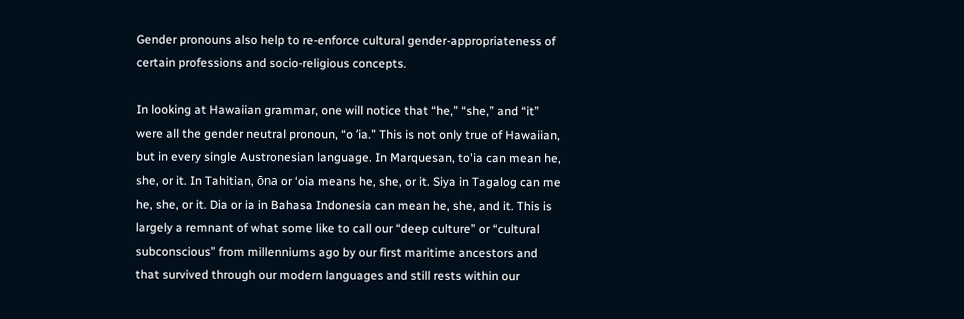Gender pronouns also help to re-enforce cultural gender-appropriateness of certain professions and socio-religious concepts.

In looking at Hawaiian grammar, one will notice that “he,” “she,” and “it” were all the gender neutral pronoun, “o ʻia.” This is not only true of Hawaiian, but in every single Austronesian language. In Marquesan, to'ia can mean he, she, or it. In Tahitian, ōna or ‘oia means he, she, or it. Siya in Tagalog can me he, she, or it. Dia or ia in Bahasa Indonesia can mean he, she, and it. This is largely a remnant of what some like to call our “deep culture” or “cultural subconscious” from millenniums ago by our first maritime ancestors and that survived through our modern languages and still rests within our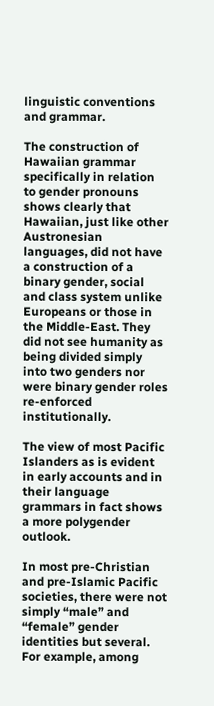linguistic conventions and grammar.

The construction of Hawaiian grammar specifically in relation to gender pronouns shows clearly that Hawaiian, just like other Austronesian languages, did not have a construction of a binary gender, social and class system unlike Europeans or those in the Middle-East. They did not see humanity as being divided simply into two genders nor were binary gender roles re-enforced institutionally.

The view of most Pacific Islanders as is evident in early accounts and in their language grammars in fact shows a more polygender outlook.

In most pre-Christian and pre-Islamic Pacific societies, there were not simply “male” and “female” gender identities but several. For example, among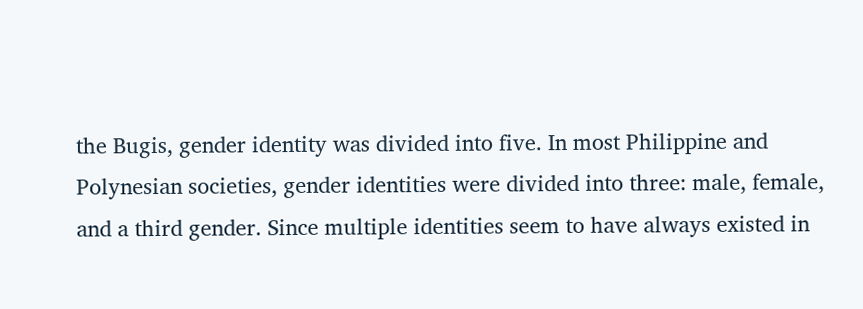the Bugis, gender identity was divided into five. In most Philippine and Polynesian societies, gender identities were divided into three: male, female, and a third gender. Since multiple identities seem to have always existed in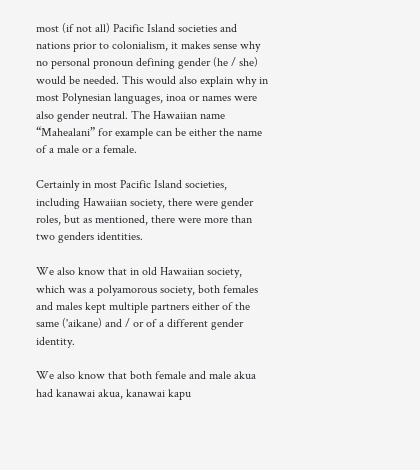most (if not all) Pacific Island societies and nations prior to colonialism, it makes sense why no personal pronoun defining gender (he / she) would be needed. This would also explain why in most Polynesian languages, inoa or names were also gender neutral. The Hawaiian name “Mahealani” for example can be either the name of a male or a female.

Certainly in most Pacific Island societies, including Hawaiian society, there were gender roles, but as mentioned, there were more than two genders identities.

We also know that in old Hawaiian society, which was a polyamorous society, both females and males kept multiple partners either of the same ('aikane) and / or of a different gender identity.

We also know that both female and male akua had kanawai akua, kanawai kapu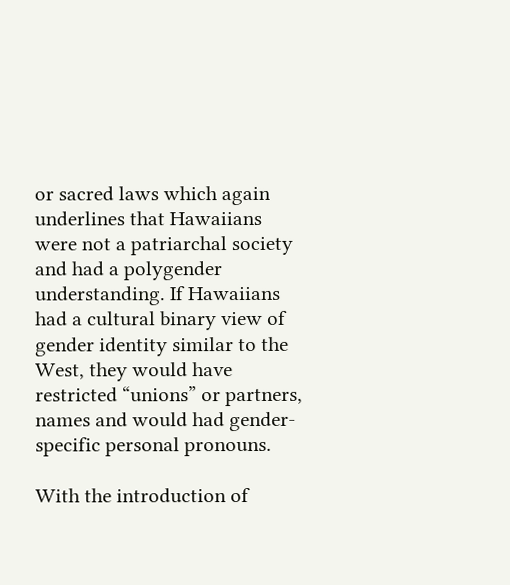or sacred laws which again underlines that Hawaiians were not a patriarchal society and had a polygender understanding. If Hawaiians had a cultural binary view of gender identity similar to the West, they would have restricted “unions” or partners, names and would had gender-specific personal pronouns.

With the introduction of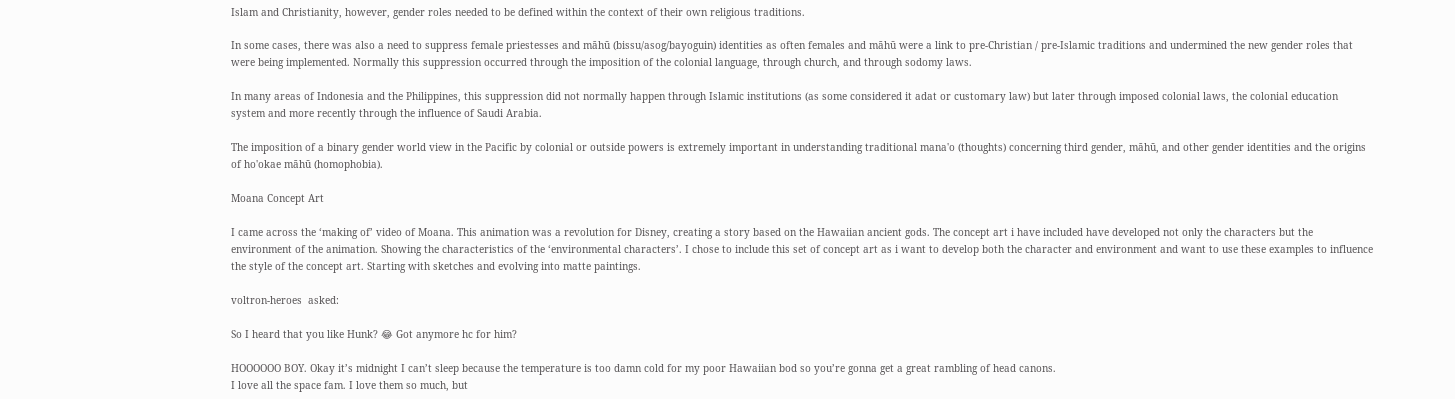Islam and Christianity, however, gender roles needed to be defined within the context of their own religious traditions.

In some cases, there was also a need to suppress female priestesses and māhū (bissu/asog/bayoguin) identities as often females and māhū were a link to pre-Christian / pre-Islamic traditions and undermined the new gender roles that were being implemented. Normally this suppression occurred through the imposition of the colonial language, through church, and through sodomy laws.

In many areas of Indonesia and the Philippines, this suppression did not normally happen through Islamic institutions (as some considered it adat or customary law) but later through imposed colonial laws, the colonial education system and more recently through the influence of Saudi Arabia.

The imposition of a binary gender world view in the Pacific by colonial or outside powers is extremely important in understanding traditional mana'o (thoughts) concerning third gender, māhū, and other gender identities and the origins of ho'okae māhū (homophobia).

Moana Concept Art

I came across the ‘making of’ video of Moana. This animation was a revolution for Disney, creating a story based on the Hawaiian ancient gods. The concept art i have included have developed not only the characters but the environment of the animation. Showing the characteristics of the ‘environmental characters’. I chose to include this set of concept art as i want to develop both the character and environment and want to use these examples to influence the style of the concept art. Starting with sketches and evolving into matte paintings.

voltron-heroes  asked:

So I heard that you like Hunk? 😂 Got anymore hc for him?

HOOOOOO BOY. Okay it’s midnight I can’t sleep because the temperature is too damn cold for my poor Hawaiian bod so you’re gonna get a great rambling of head canons.
I love all the space fam. I love them so much, but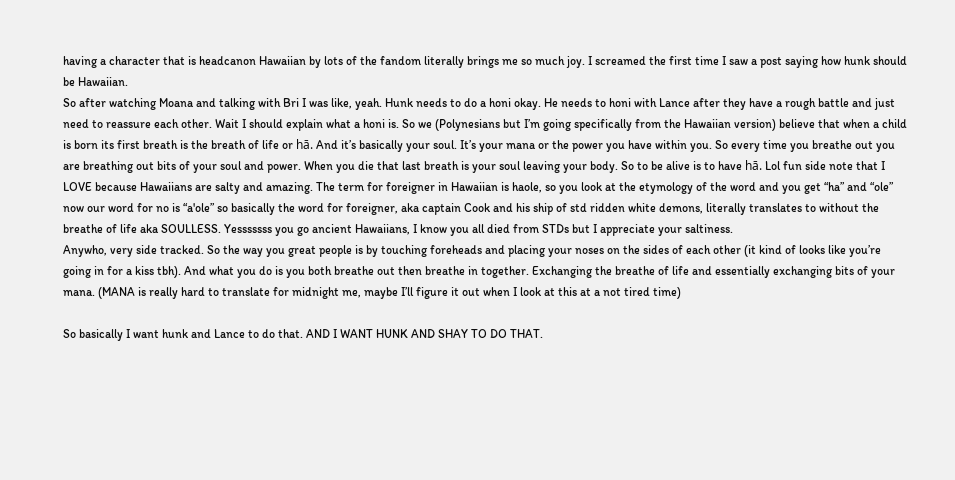having a character that is headcanon Hawaiian by lots of the fandom literally brings me so much joy. I screamed the first time I saw a post saying how hunk should be Hawaiian.
So after watching Moana and talking with Bri I was like, yeah. Hunk needs to do a honi okay. He needs to honi with Lance after they have a rough battle and just need to reassure each other. Wait I should explain what a honi is. So we (Polynesians but I’m going specifically from the Hawaiian version) believe that when a child is born its first breath is the breath of life or hā. And it’s basically your soul. It’s your mana or the power you have within you. So every time you breathe out you are breathing out bits of your soul and power. When you die that last breath is your soul leaving your body. So to be alive is to have hā. Lol fun side note that I LOVE because Hawaiians are salty and amazing. The term for foreigner in Hawaiian is haole, so you look at the etymology of the word and you get “ha” and “ole” now our word for no is “a'ole” so basically the word for foreigner, aka captain Cook and his ship of std ridden white demons, literally translates to without the breathe of life aka SOULLESS. Yesssssss you go ancient Hawaiians, I know you all died from STDs but I appreciate your saltiness.
Anywho, very side tracked. So the way you great people is by touching foreheads and placing your noses on the sides of each other (it kind of looks like you’re going in for a kiss tbh). And what you do is you both breathe out then breathe in together. Exchanging the breathe of life and essentially exchanging bits of your mana. (MANA is really hard to translate for midnight me, maybe I’ll figure it out when I look at this at a not tired time)

So basically I want hunk and Lance to do that. AND I WANT HUNK AND SHAY TO DO THAT.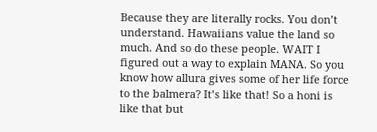Because they are literally rocks. You don’t understand. Hawaiians value the land so much. And so do these people. WAIT I figured out a way to explain MANA. So you know how allura gives some of her life force to the balmera? It’s like that! So a honi is like that but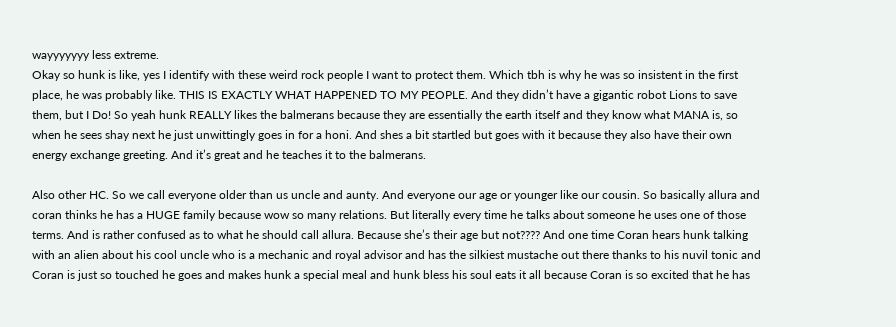wayyyyyyy less extreme.
Okay so hunk is like, yes I identify with these weird rock people I want to protect them. Which tbh is why he was so insistent in the first place, he was probably like. THIS IS EXACTLY WHAT HAPPENED TO MY PEOPLE. And they didn’t have a gigantic robot Lions to save them, but I Do! So yeah hunk REALLY likes the balmerans because they are essentially the earth itself and they know what MANA is, so when he sees shay next he just unwittingly goes in for a honi. And shes a bit startled but goes with it because they also have their own energy exchange greeting. And it’s great and he teaches it to the balmerans.

Also other HC. So we call everyone older than us uncle and aunty. And everyone our age or younger like our cousin. So basically allura and coran thinks he has a HUGE family because wow so many relations. But literally every time he talks about someone he uses one of those terms. And is rather confused as to what he should call allura. Because she’s their age but not???? And one time Coran hears hunk talking with an alien about his cool uncle who is a mechanic and royal advisor and has the silkiest mustache out there thanks to his nuvil tonic and Coran is just so touched he goes and makes hunk a special meal and hunk bless his soul eats it all because Coran is so excited that he has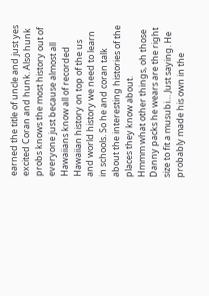earned the title of uncle and just yes excited Coran and hunk. Also hunk probs knows the most history out of everyone just because almost all Hawaiians know all of recorded Hawaiian history on top of the us and world history we need to learn in schools. So he and coran talk about the interesting histories of the places they know about.
Hmmm what other things, oh those Danny packs he wears are the right size to fit a musubi… Just saying. He probably made his own in the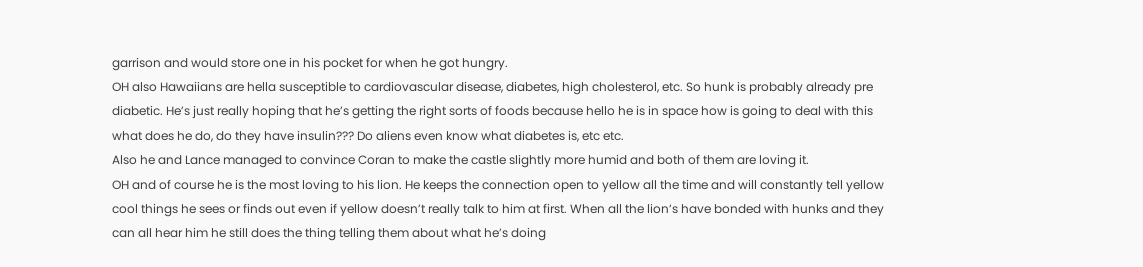garrison and would store one in his pocket for when he got hungry.
OH also Hawaiians are hella susceptible to cardiovascular disease, diabetes, high cholesterol, etc. So hunk is probably already pre diabetic. He’s just really hoping that he’s getting the right sorts of foods because hello he is in space how is going to deal with this what does he do, do they have insulin??? Do aliens even know what diabetes is, etc etc.
Also he and Lance managed to convince Coran to make the castle slightly more humid and both of them are loving it.
OH and of course he is the most loving to his lion. He keeps the connection open to yellow all the time and will constantly tell yellow cool things he sees or finds out even if yellow doesn’t really talk to him at first. When all the lion’s have bonded with hunks and they can all hear him he still does the thing telling them about what he’s doing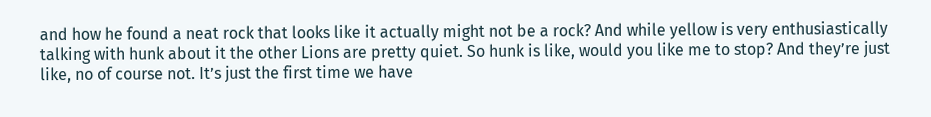and how he found a neat rock that looks like it actually might not be a rock? And while yellow is very enthusiastically talking with hunk about it the other Lions are pretty quiet. So hunk is like, would you like me to stop? And they’re just like, no of course not. It’s just the first time we have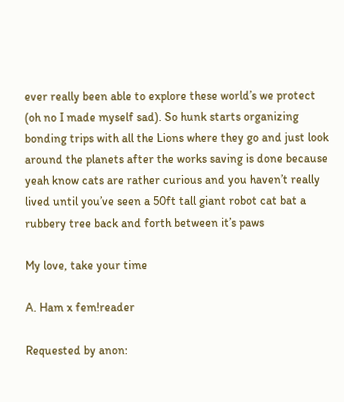ever really been able to explore these world’s we protect (oh no I made myself sad). So hunk starts organizing bonding trips with all the Lions where they go and just look around the planets after the works saving is done because yeah know cats are rather curious and you haven’t really lived until you’ve seen a 50ft tall giant robot cat bat a rubbery tree back and forth between it’s paws

My love, take your time

A. Ham x fem!reader

Requested by anon: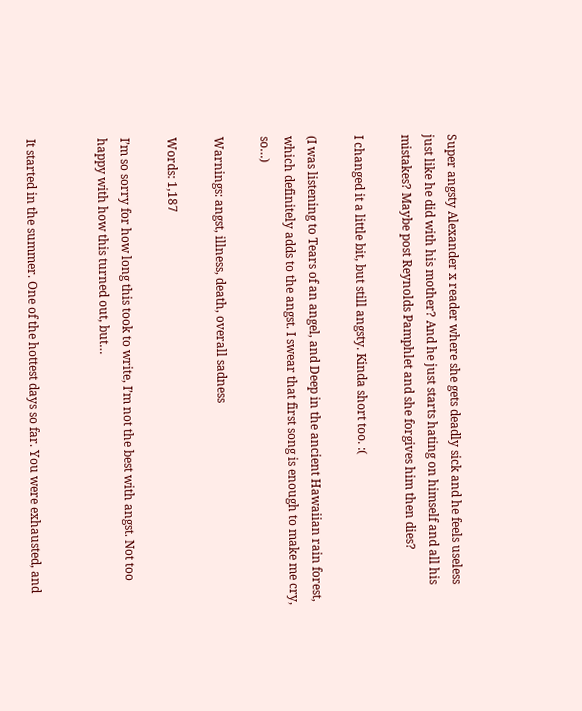Super angsty Alexander x reader where she gets deadly sick and he feels useless just like he did with his mother? And he just starts hating on himself and all his mistakes? Maybe post Reynolds Pamphlet and she forgives him then dies?

I changed it a little bit, but still angsty. Kinda short too. :(

(I was listening to Tears of an angel, and Deep in the ancient Hawaiian rain forest, which definitely adds to the angst. I swear that first song is enough to make me cry, so…)

Warnings: angst, illness, death, overall sadness

Words: 1,187

I’m so sorry for how long this took to write, I’m not the best with angst. Not too happy with how this turned out, but…


It started in the summer. One of the hottest days so far. You were exhausted, and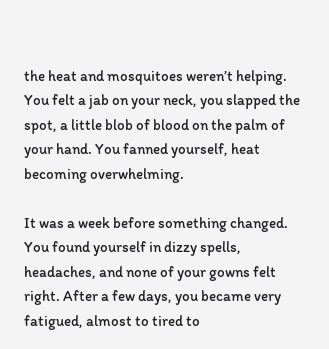the heat and mosquitoes weren’t helping. You felt a jab on your neck, you slapped the spot, a little blob of blood on the palm of your hand. You fanned yourself, heat becoming overwhelming.

It was a week before something changed. You found yourself in dizzy spells, headaches, and none of your gowns felt right. After a few days, you became very fatigued, almost to tired to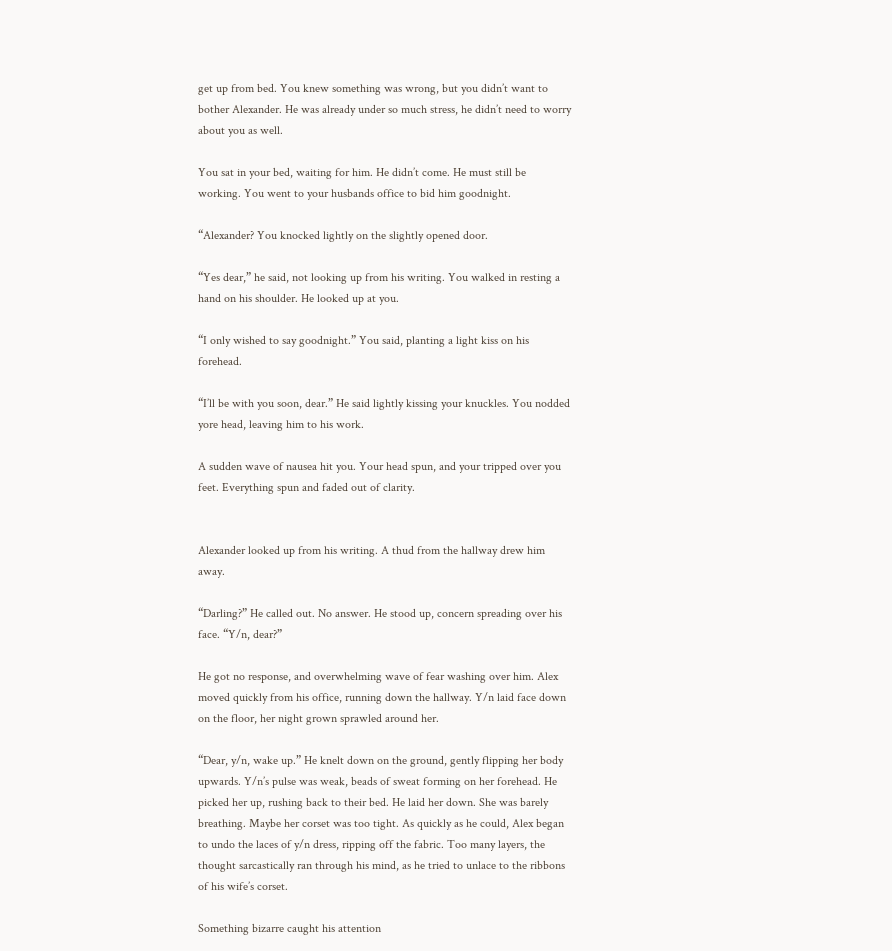get up from bed. You knew something was wrong, but you didn’t want to bother Alexander. He was already under so much stress, he didn’t need to worry about you as well.

You sat in your bed, waiting for him. He didn’t come. He must still be working. You went to your husbands office to bid him goodnight.

“Alexander? You knocked lightly on the slightly opened door.

“Yes dear,” he said, not looking up from his writing. You walked in resting a hand on his shoulder. He looked up at you.

“I only wished to say goodnight.” You said, planting a light kiss on his forehead.

“I’ll be with you soon, dear.” He said lightly kissing your knuckles. You nodded yore head, leaving him to his work.

A sudden wave of nausea hit you. Your head spun, and your tripped over you feet. Everything spun and faded out of clarity.


Alexander looked up from his writing. A thud from the hallway drew him away.

“Darling?” He called out. No answer. He stood up, concern spreading over his face. “Y/n, dear?”

He got no response, and overwhelming wave of fear washing over him. Alex moved quickly from his office, running down the hallway. Y/n laid face down on the floor, her night grown sprawled around her.

“Dear, y/n, wake up.” He knelt down on the ground, gently flipping her body upwards. Y/n’s pulse was weak, beads of sweat forming on her forehead. He picked her up, rushing back to their bed. He laid her down. She was barely breathing. Maybe her corset was too tight. As quickly as he could, Alex began to undo the laces of y/n dress, ripping off the fabric. Too many layers, the thought sarcastically ran through his mind, as he tried to unlace to the ribbons of his wife’s corset.

Something bizarre caught his attention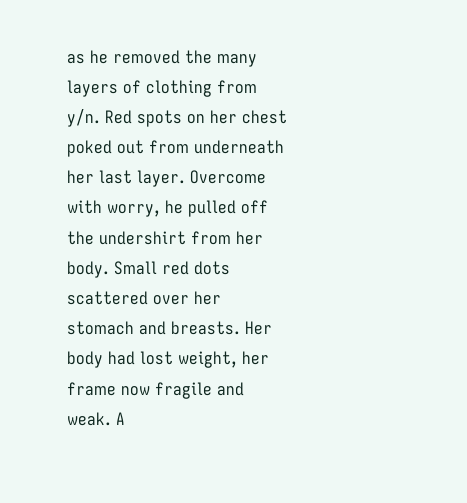as he removed the many layers of clothing from y/n. Red spots on her chest poked out from underneath her last layer. Overcome with worry, he pulled off the undershirt from her body. Small red dots scattered over her stomach and breasts. Her body had lost weight, her frame now fragile and weak. A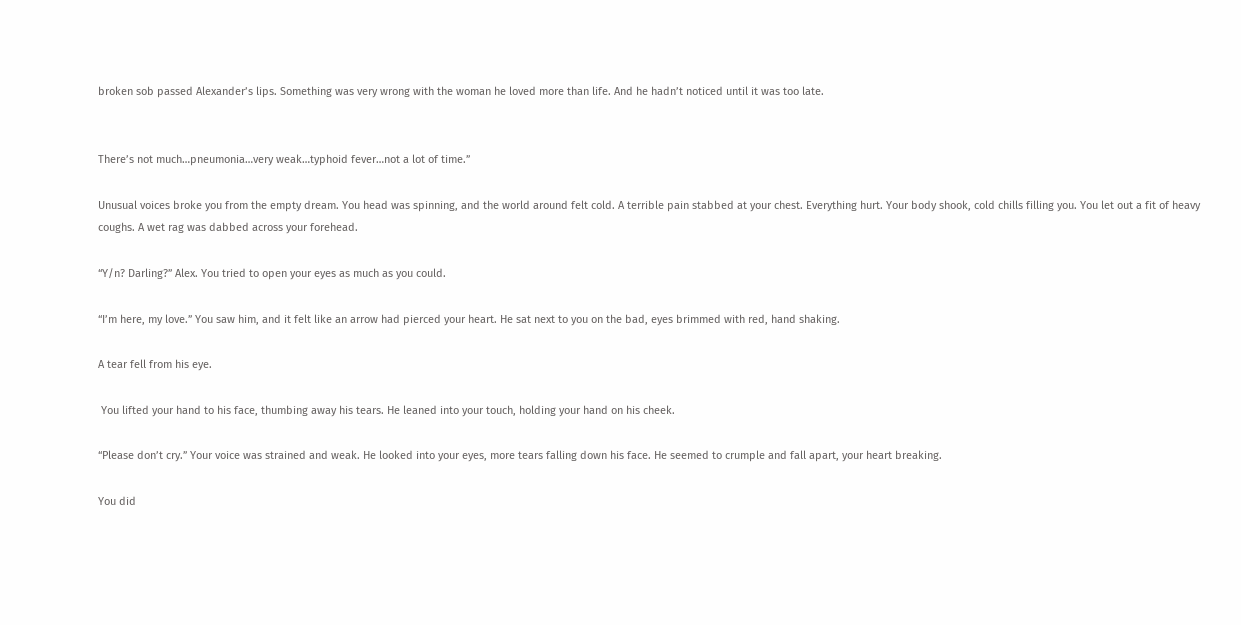broken sob passed Alexander’s lips. Something was very wrong with the woman he loved more than life. And he hadn’t noticed until it was too late.


There’s not much…pneumonia…very weak…typhoid fever…not a lot of time.”

Unusual voices broke you from the empty dream. You head was spinning, and the world around felt cold. A terrible pain stabbed at your chest. Everything hurt. Your body shook, cold chills filling you. You let out a fit of heavy coughs. A wet rag was dabbed across your forehead.

“Y/n? Darling?” Alex. You tried to open your eyes as much as you could.

“I’m here, my love.” You saw him, and it felt like an arrow had pierced your heart. He sat next to you on the bad, eyes brimmed with red, hand shaking.

A tear fell from his eye.

 You lifted your hand to his face, thumbing away his tears. He leaned into your touch, holding your hand on his cheek.

“Please don’t cry.” Your voice was strained and weak. He looked into your eyes, more tears falling down his face. He seemed to crumple and fall apart, your heart breaking.

You did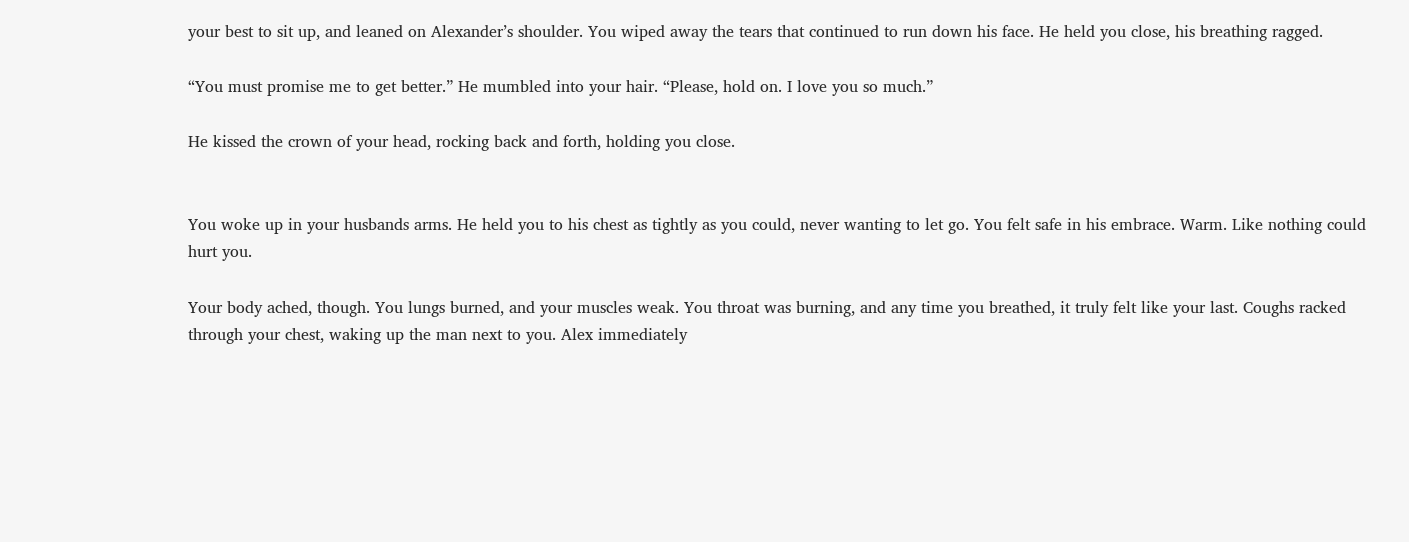your best to sit up, and leaned on Alexander’s shoulder. You wiped away the tears that continued to run down his face. He held you close, his breathing ragged.

“You must promise me to get better.” He mumbled into your hair. “Please, hold on. I love you so much.”

He kissed the crown of your head, rocking back and forth, holding you close.


You woke up in your husbands arms. He held you to his chest as tightly as you could, never wanting to let go. You felt safe in his embrace. Warm. Like nothing could hurt you.

Your body ached, though. You lungs burned, and your muscles weak. You throat was burning, and any time you breathed, it truly felt like your last. Coughs racked through your chest, waking up the man next to you. Alex immediately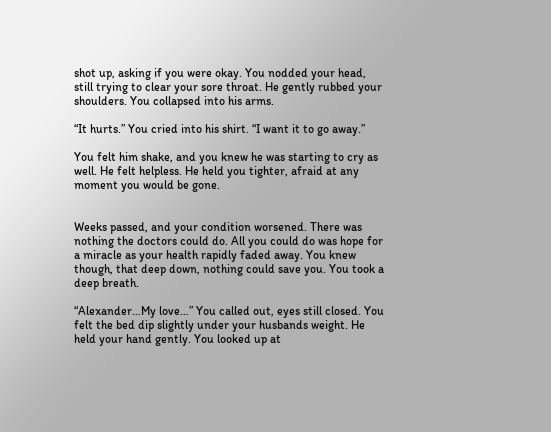shot up, asking if you were okay. You nodded your head, still trying to clear your sore throat. He gently rubbed your shoulders. You collapsed into his arms.

“It hurts.” You cried into his shirt. “I want it to go away.”

You felt him shake, and you knew he was starting to cry as well. He felt helpless. He held you tighter, afraid at any moment you would be gone.


Weeks passed, and your condition worsened. There was nothing the doctors could do. All you could do was hope for a miracle as your health rapidly faded away. You knew though, that deep down, nothing could save you. You took a deep breath.

“Alexander…My love…” You called out, eyes still closed. You felt the bed dip slightly under your husbands weight. He held your hand gently. You looked up at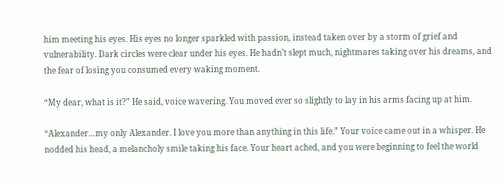him meeting his eyes. His eyes no longer sparkled with passion, instead taken over by a storm of grief and vulnerability. Dark circles were clear under his eyes. He hadn’t slept much, nightmares taking over his dreams, and the fear of losing you consumed every waking moment.

“My dear, what is it?” He said, voice wavering. You moved ever so slightly to lay in his arms facing up at him.

“Alexander…my only Alexander. I love you more than anything in this life.” Your voice came out in a whisper. He nodded his head, a melancholy smile taking his face. Your heart ached, and you were beginning to feel the world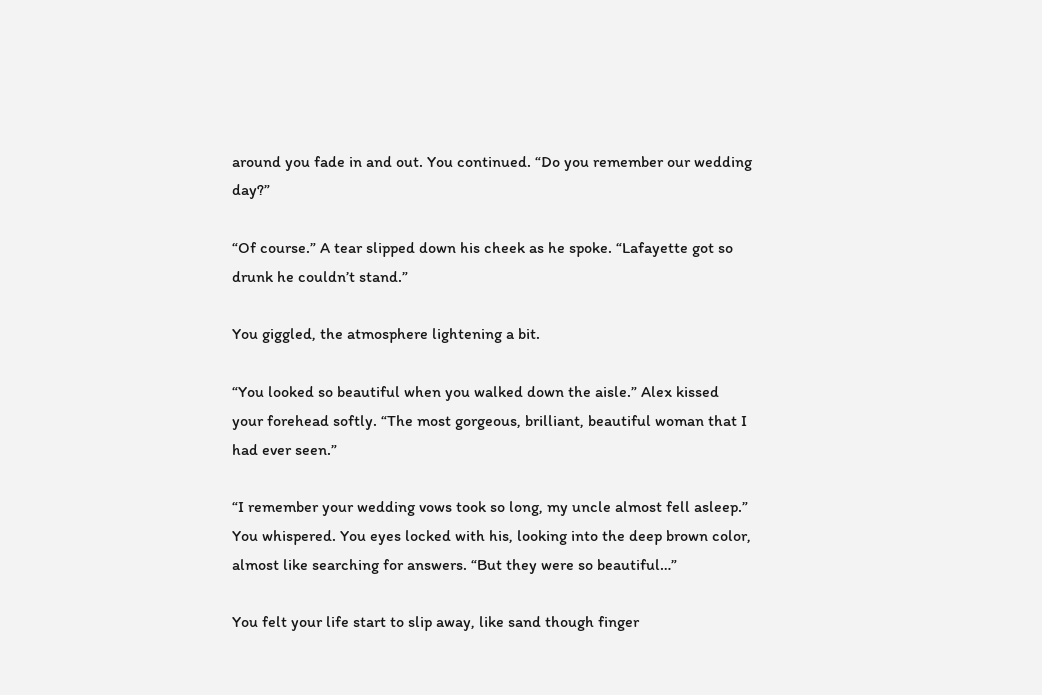around you fade in and out. You continued. “Do you remember our wedding day?”

“Of course.” A tear slipped down his cheek as he spoke. “Lafayette got so drunk he couldn’t stand.”

You giggled, the atmosphere lightening a bit.

“You looked so beautiful when you walked down the aisle.” Alex kissed your forehead softly. “The most gorgeous, brilliant, beautiful woman that I had ever seen.”

“I remember your wedding vows took so long, my uncle almost fell asleep.” You whispered. You eyes locked with his, looking into the deep brown color, almost like searching for answers. “But they were so beautiful…”

You felt your life start to slip away, like sand though finger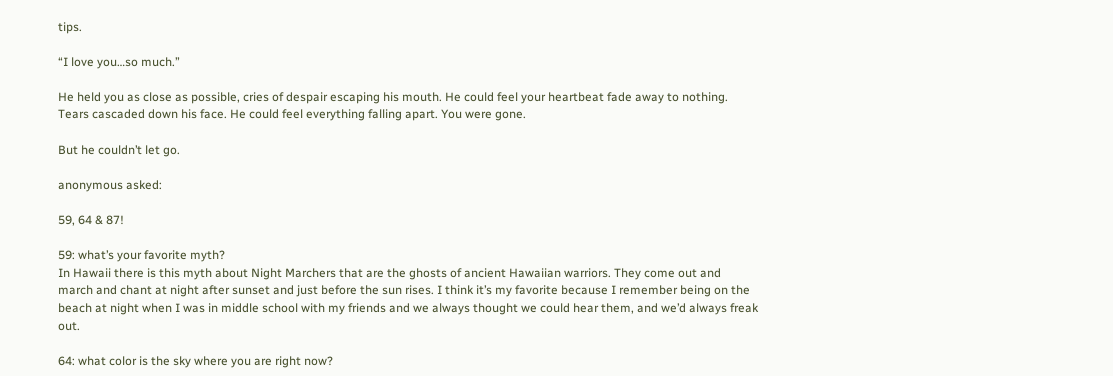tips.

“I love you…so much.”

He held you as close as possible, cries of despair escaping his mouth. He could feel your heartbeat fade away to nothing. Tears cascaded down his face. He could feel everything falling apart. You were gone.

But he couldn’t let go.

anonymous asked:

59, 64 & 87!

59: what’s your favorite myth?
In Hawaii there is this myth about Night Marchers that are the ghosts of ancient Hawaiian warriors. They come out and march and chant at night after sunset and just before the sun rises. I think it’s my favorite because I remember being on the beach at night when I was in middle school with my friends and we always thought we could hear them, and we’d always freak out.

64: what color is the sky where you are right now?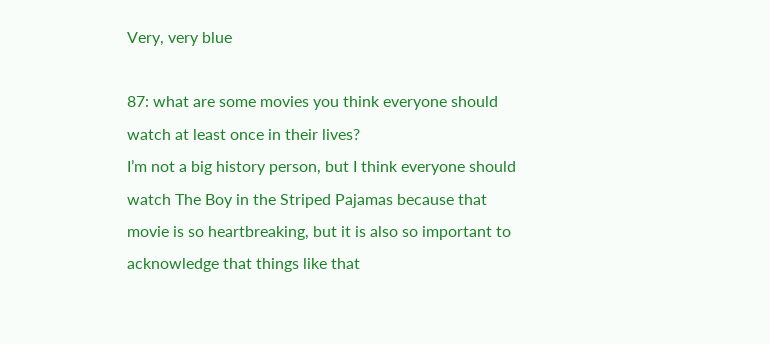Very, very blue

87: what are some movies you think everyone should watch at least once in their lives?
I’m not a big history person, but I think everyone should watch The Boy in the Striped Pajamas because that movie is so heartbreaking, but it is also so important to acknowledge that things like that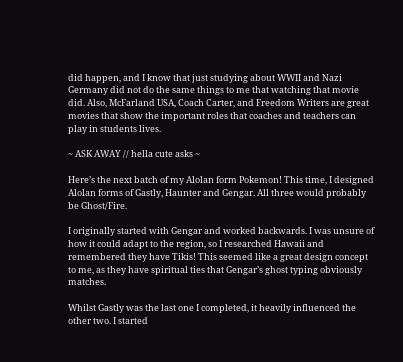did happen, and I know that just studying about WWII and Nazi Germany did not do the same things to me that watching that movie did. Also, McFarland USA, Coach Carter, and Freedom Writers are great movies that show the important roles that coaches and teachers can play in students lives.

~ ASK AWAY // hella cute asks ~

Here’s the next batch of my Alolan form Pokemon! This time, I designed Alolan forms of Gastly, Haunter and Gengar. All three would probably be Ghost/Fire.

I originally started with Gengar and worked backwards. I was unsure of how it could adapt to the region, so I researched Hawaii and remembered they have Tikis! This seemed like a great design concept to me, as they have spiritual ties that Gengar’s ghost typing obviously matches.

Whilst Gastly was the last one I completed, it heavily influenced the other two. I started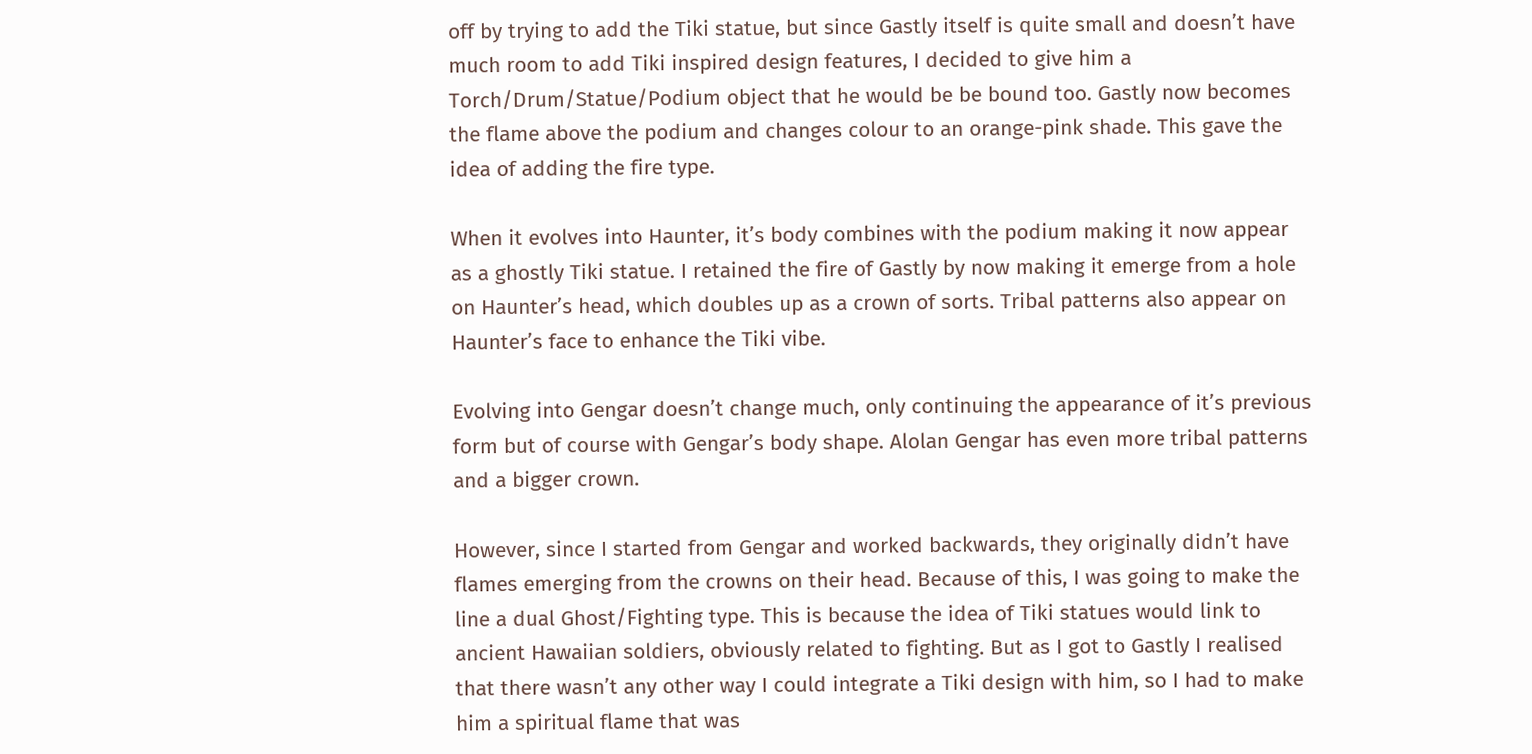off by trying to add the Tiki statue, but since Gastly itself is quite small and doesn’t have much room to add Tiki inspired design features, I decided to give him a Torch/Drum/Statue/Podium object that he would be be bound too. Gastly now becomes the flame above the podium and changes colour to an orange-pink shade. This gave the idea of adding the fire type.

When it evolves into Haunter, it’s body combines with the podium making it now appear as a ghostly Tiki statue. I retained the fire of Gastly by now making it emerge from a hole on Haunter’s head, which doubles up as a crown of sorts. Tribal patterns also appear on Haunter’s face to enhance the Tiki vibe.

Evolving into Gengar doesn’t change much, only continuing the appearance of it’s previous form but of course with Gengar’s body shape. Alolan Gengar has even more tribal patterns and a bigger crown.

However, since I started from Gengar and worked backwards, they originally didn’t have flames emerging from the crowns on their head. Because of this, I was going to make the line a dual Ghost/Fighting type. This is because the idea of Tiki statues would link to ancient Hawaiian soldiers, obviously related to fighting. But as I got to Gastly I realised that there wasn’t any other way I could integrate a Tiki design with him, so I had to make him a spiritual flame that was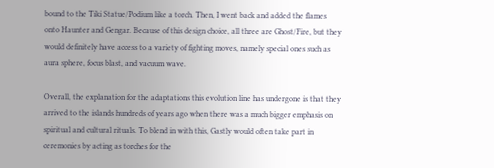bound to the Tiki Statue/Podium like a torch. Then, I went back and added the flames onto Haunter and Gengar. Because of this design choice, all three are Ghost/Fire, but they would definitely have access to a variety of fighting moves, namely special ones such as aura sphere, focus blast, and vacuum wave.

Overall, the explanation for the adaptations this evolution line has undergone is that they arrived to the islands hundreds of years ago when there was a much bigger emphasis on spiritual and cultural rituals. To blend in with this, Gastly would often take part in ceremonies by acting as torches for the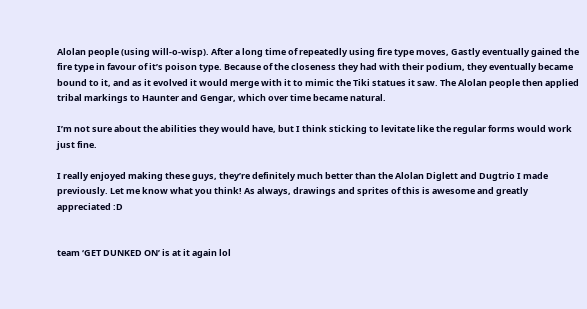Alolan people (using will-o-wisp). After a long time of repeatedly using fire type moves, Gastly eventually gained the fire type in favour of it’s poison type. Because of the closeness they had with their podium, they eventually became bound to it, and as it evolved it would merge with it to mimic the Tiki statues it saw. The Alolan people then applied tribal markings to Haunter and Gengar, which over time became natural.

I’m not sure about the abilities they would have, but I think sticking to levitate like the regular forms would work just fine.

I really enjoyed making these guys, they’re definitely much better than the Alolan Diglett and Dugtrio I made previously. Let me know what you think! As always, drawings and sprites of this is awesome and greatly appreciated :D


team ‘GET DUNKED ON’ is at it again lol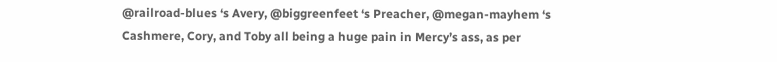@railroad-blues ‘s Avery, @biggreenfeet ‘s Preacher, @megan-mayhem ‘s Cashmere, Cory, and Toby all being a huge pain in Mercy’s ass, as per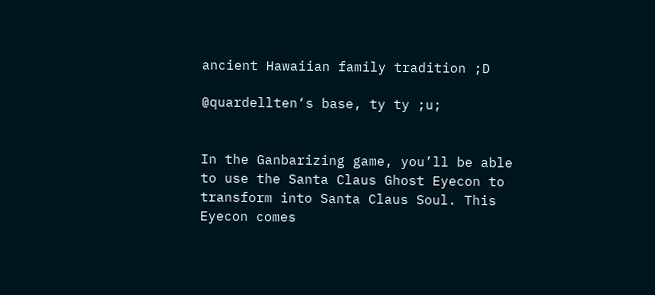ancient Hawaiian family tradition ;D

@quardellten‘s base, ty ty ;u;


In the Ganbarizing game, you’ll be able to use the Santa Claus Ghost Eyecon to transform into Santa Claus Soul. This Eyecon comes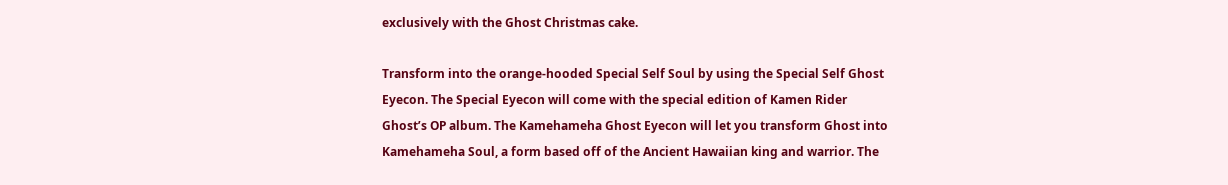exclusively with the Ghost Christmas cake.

Transform into the orange-hooded Special Self Soul by using the Special Self Ghost Eyecon. The Special Eyecon will come with the special edition of Kamen Rider Ghost’s OP album. The Kamehameha Ghost Eyecon will let you transform Ghost into Kamehameha Soul, a form based off of the Ancient Hawaiian king and warrior. The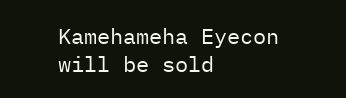Kamehameha Eyecon will be sold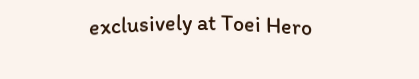exclusively at Toei Hero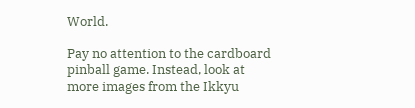World.

Pay no attention to the cardboard pinball game. Instead, look at more images from the Ikkyu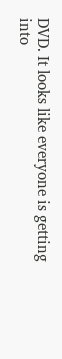DVD. It looks like everyone is getting into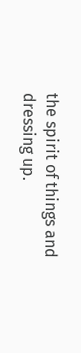the spirit of things and dressing up.